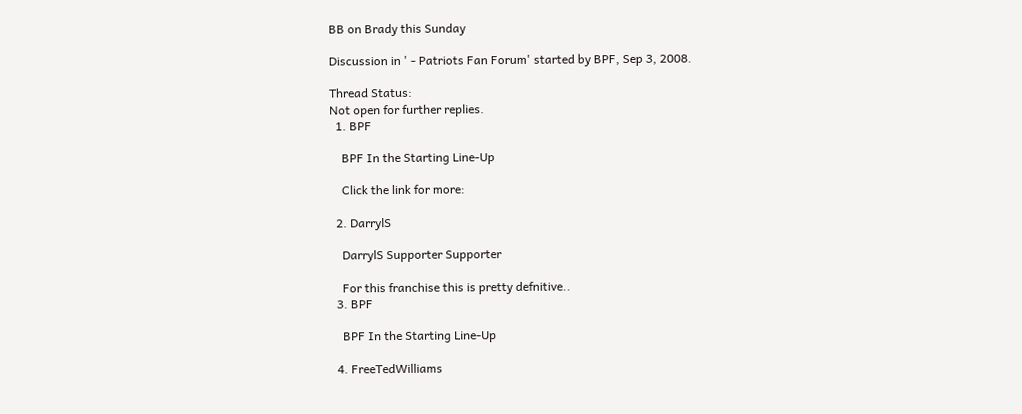BB on Brady this Sunday

Discussion in ' - Patriots Fan Forum' started by BPF, Sep 3, 2008.

Thread Status:
Not open for further replies.
  1. BPF

    BPF In the Starting Line-Up

    Click the link for more:

  2. DarrylS

    DarrylS Supporter Supporter

    For this franchise this is pretty defnitive..
  3. BPF

    BPF In the Starting Line-Up

  4. FreeTedWilliams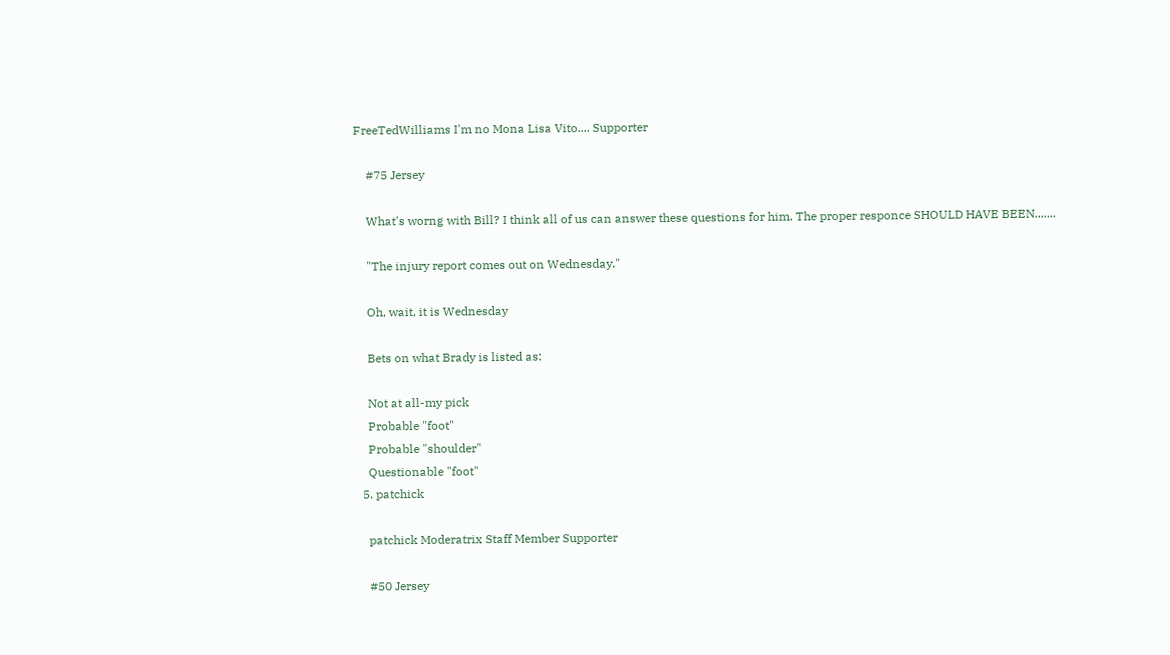FreeTedWilliams I'm no Mona Lisa Vito.... Supporter

    #75 Jersey

    What's worng with Bill? I think all of us can answer these questions for him. The proper responce SHOULD HAVE BEEN.......

    "The injury report comes out on Wednesday."

    Oh, wait, it is Wednesday

    Bets on what Brady is listed as:

    Not at all-my pick
    Probable "foot"
    Probable "shoulder"
    Questionable "foot"
  5. patchick

    patchick Moderatrix Staff Member Supporter

    #50 Jersey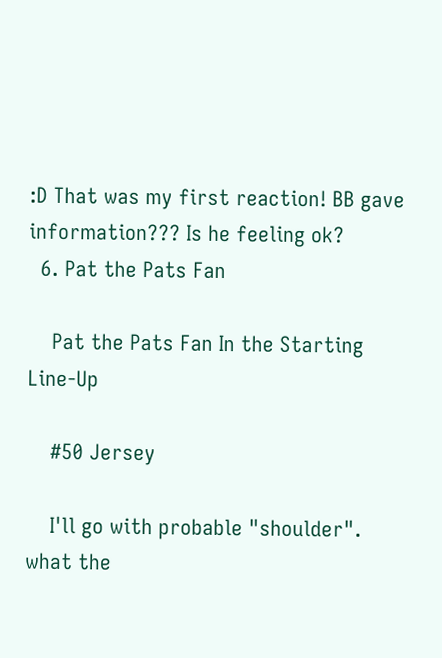:D That was my first reaction! BB gave information??? Is he feeling ok?
  6. Pat the Pats Fan

    Pat the Pats Fan In the Starting Line-Up

    #50 Jersey

    I'll go with probable "shoulder". what the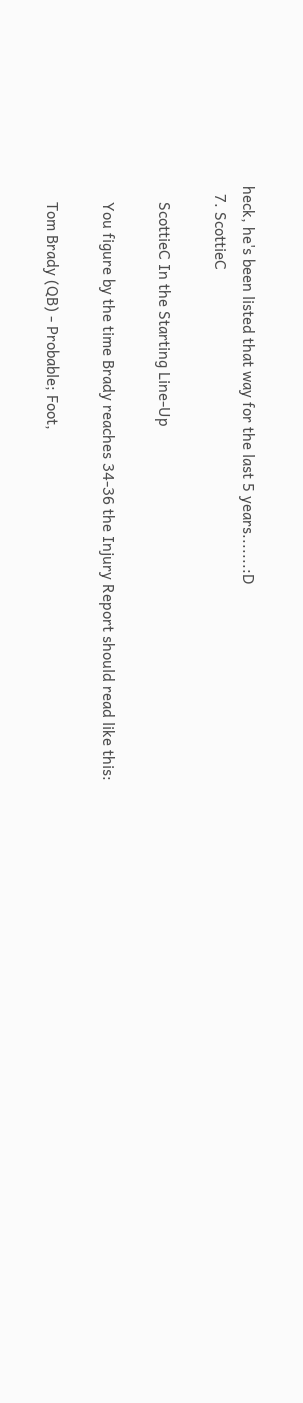heck, he's been listed that way for the last 5 years.......:D
  7. ScottieC

    ScottieC In the Starting Line-Up

    You figure by the time Brady reaches 34-36 the Injury Report should read like this:

    Tom Brady (QB) - Probable; Foot,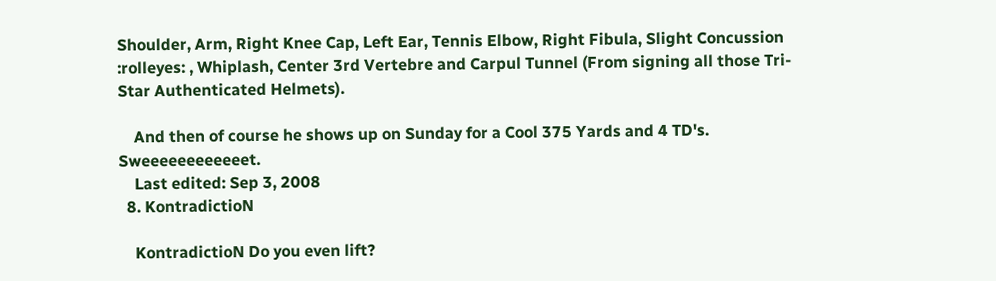Shoulder, Arm, Right Knee Cap, Left Ear, Tennis Elbow, Right Fibula, Slight Concussion :rolleyes: , Whiplash, Center 3rd Vertebre and Carpul Tunnel (From signing all those Tri-Star Authenticated Helmets).

    And then of course he shows up on Sunday for a Cool 375 Yards and 4 TD's. Sweeeeeeeeeeeet.
    Last edited: Sep 3, 2008
  8. KontradictioN

    KontradictioN Do you even lift?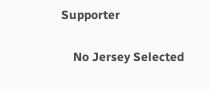Supporter

    No Jersey Selected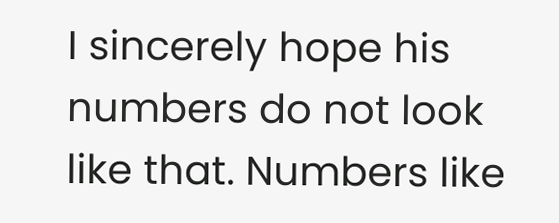I sincerely hope his numbers do not look like that. Numbers like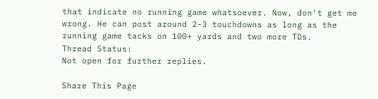that indicate no running game whatsoever. Now, don't get me wrong. He can post around 2-3 touchdowns as long as the running game tacks on 100+ yards and two more TDs.
Thread Status:
Not open for further replies.

Share This Page